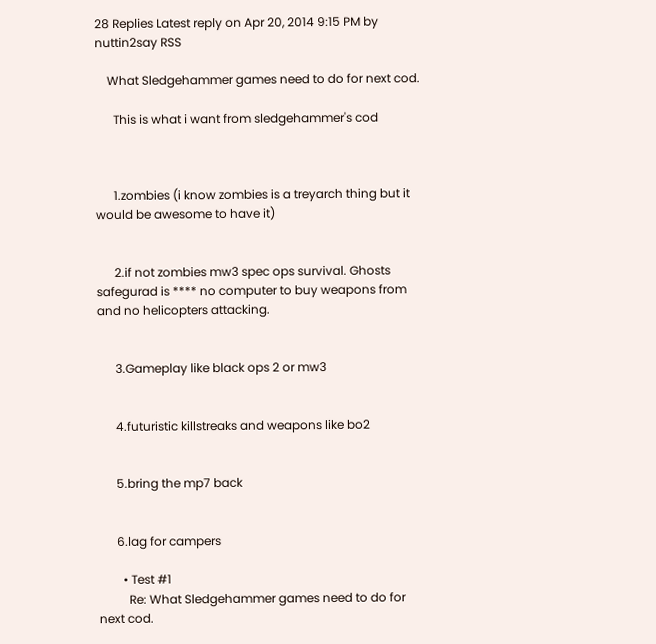28 Replies Latest reply on Apr 20, 2014 9:15 PM by nuttin2say RSS

    What Sledgehammer games need to do for next cod.

      This is what i want from sledgehammer's cod



      1.zombies (i know zombies is a treyarch thing but it would be awesome to have it)


      2.if not zombies mw3 spec ops survival. Ghosts safegurad is **** no computer to buy weapons from and no helicopters attacking.


      3.Gameplay like black ops 2 or mw3


      4.futuristic killstreaks and weapons like bo2


      5.bring the mp7 back


      6.lag for campers

        • Test #1
          Re: What Sledgehammer games need to do for next cod.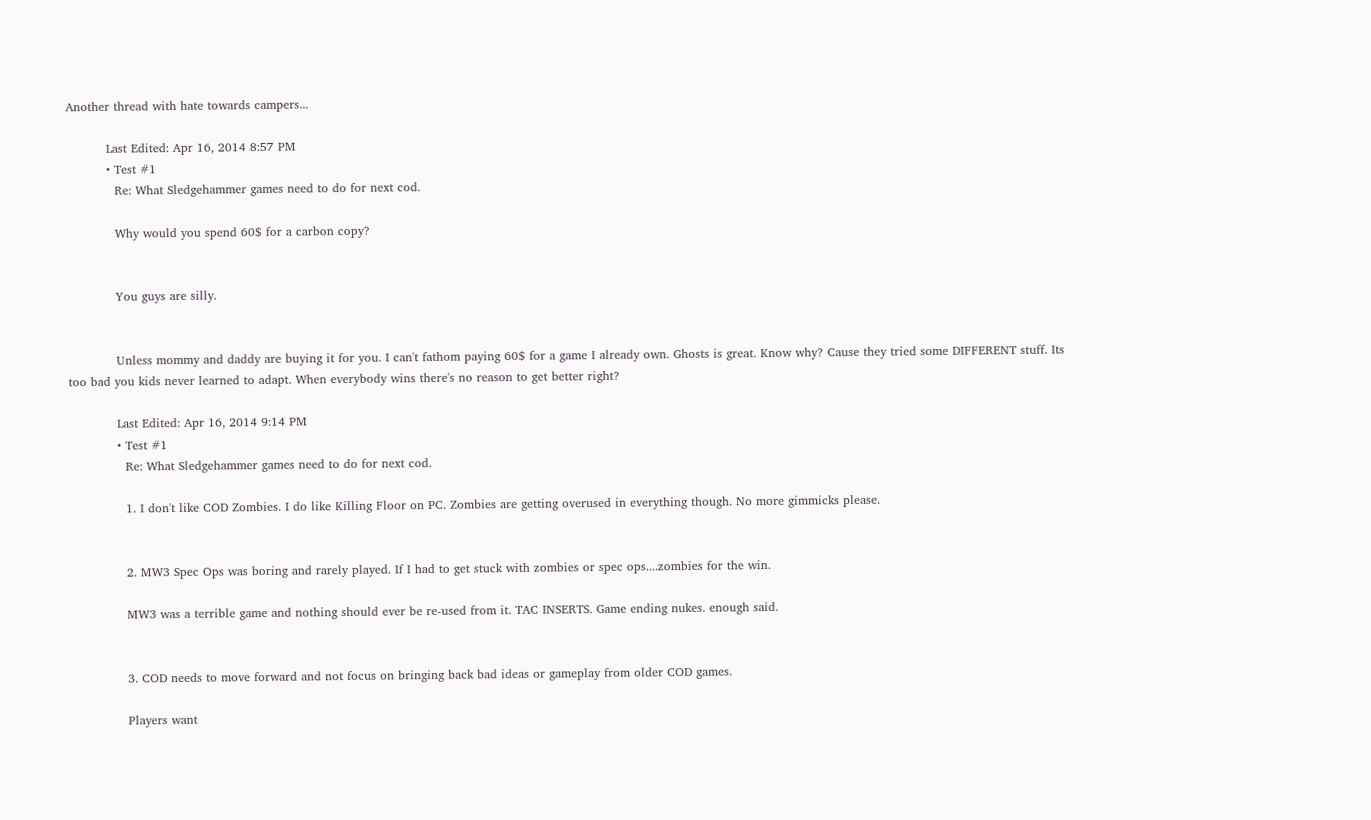Another thread with hate towards campers...

          Last Edited: Apr 16, 2014 8:57 PM
          • Test #1
            Re: What Sledgehammer games need to do for next cod.

            Why would you spend 60$ for a carbon copy?


            You guys are silly.


            Unless mommy and daddy are buying it for you. I can't fathom paying 60$ for a game I already own. Ghosts is great. Know why? Cause they tried some DIFFERENT stuff. Its too bad you kids never learned to adapt. When everybody wins there's no reason to get better right?

            Last Edited: Apr 16, 2014 9:14 PM
            • Test #1
              Re: What Sledgehammer games need to do for next cod.

              1. I don't like COD Zombies. I do like Killing Floor on PC. Zombies are getting overused in everything though. No more gimmicks please.


              2. MW3 Spec Ops was boring and rarely played. If I had to get stuck with zombies or spec ops....zombies for the win.

              MW3 was a terrible game and nothing should ever be re-used from it. TAC INSERTS. Game ending nukes. enough said.


              3. COD needs to move forward and not focus on bringing back bad ideas or gameplay from older COD games.

              Players want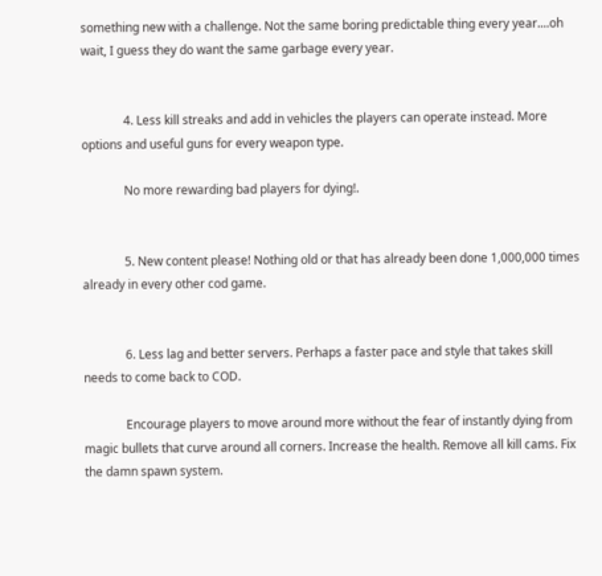something new with a challenge. Not the same boring predictable thing every year....oh wait, I guess they do want the same garbage every year.


              4. Less kill streaks and add in vehicles the players can operate instead. More options and useful guns for every weapon type.

              No more rewarding bad players for dying!.


              5. New content please! Nothing old or that has already been done 1,000,000 times already in every other cod game.


              6. Less lag and better servers. Perhaps a faster pace and style that takes skill needs to come back to COD.

              Encourage players to move around more without the fear of instantly dying from magic bullets that curve around all corners. Increase the health. Remove all kill cams. Fix the damn spawn system.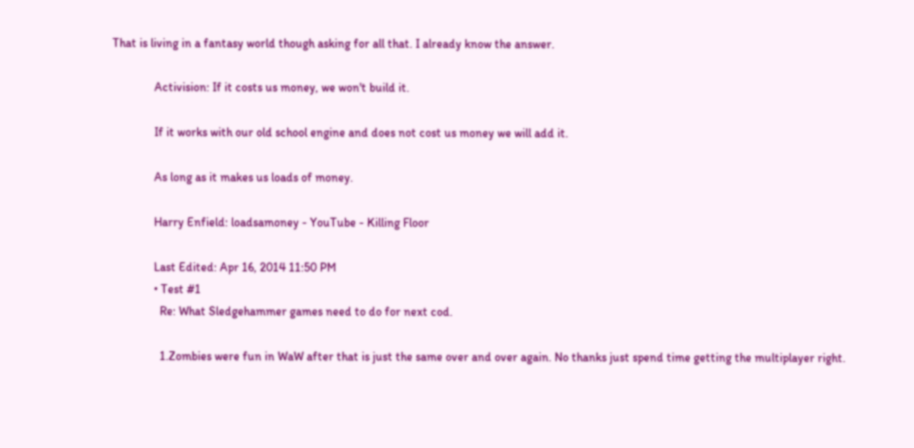That is living in a fantasy world though asking for all that. I already know the answer.

              Activision: If it costs us money, we won't build it.

              If it works with our old school engine and does not cost us money we will add it.

              As long as it makes us loads of money.

              Harry Enfield: loadsamoney - YouTube - Killing Floor

              Last Edited: Apr 16, 2014 11:50 PM
              • Test #1
                Re: What Sledgehammer games need to do for next cod.

                1.Zombies were fun in WaW after that is just the same over and over again. No thanks just spend time getting the multiplayer right.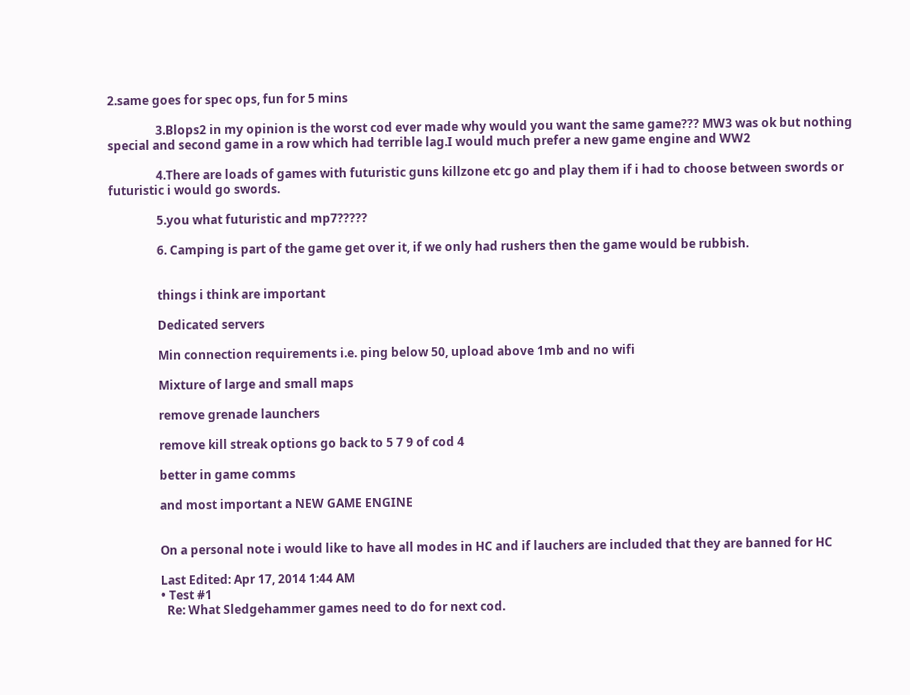2.same goes for spec ops, fun for 5 mins

                3.Blops2 in my opinion is the worst cod ever made why would you want the same game??? MW3 was ok but nothing special and second game in a row which had terrible lag.I would much prefer a new game engine and WW2

                4.There are loads of games with futuristic guns killzone etc go and play them if i had to choose between swords or futuristic i would go swords.

                5.you what futuristic and mp7?????

                6. Camping is part of the game get over it, if we only had rushers then the game would be rubbish.


                things i think are important

                Dedicated servers

                Min connection requirements i.e. ping below 50, upload above 1mb and no wifi

                Mixture of large and small maps

                remove grenade launchers

                remove kill streak options go back to 5 7 9 of cod 4

                better in game comms

                and most important a NEW GAME ENGINE


                On a personal note i would like to have all modes in HC and if lauchers are included that they are banned for HC

                Last Edited: Apr 17, 2014 1:44 AM
                • Test #1
                  Re: What Sledgehammer games need to do for next cod.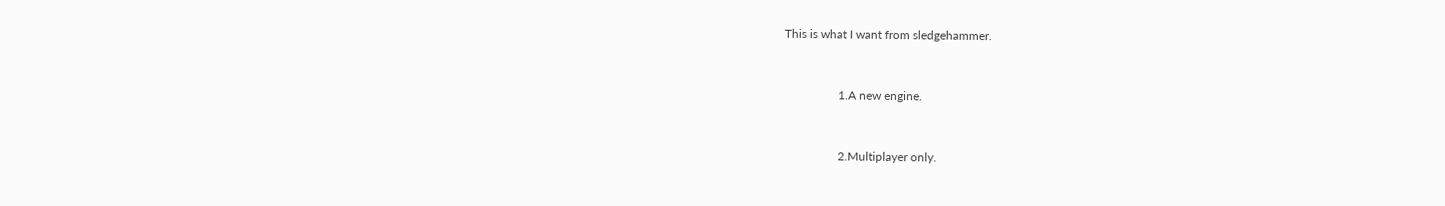This is what I want from sledgehammer.


                  1.A new engine.


                  2.Multiplayer only.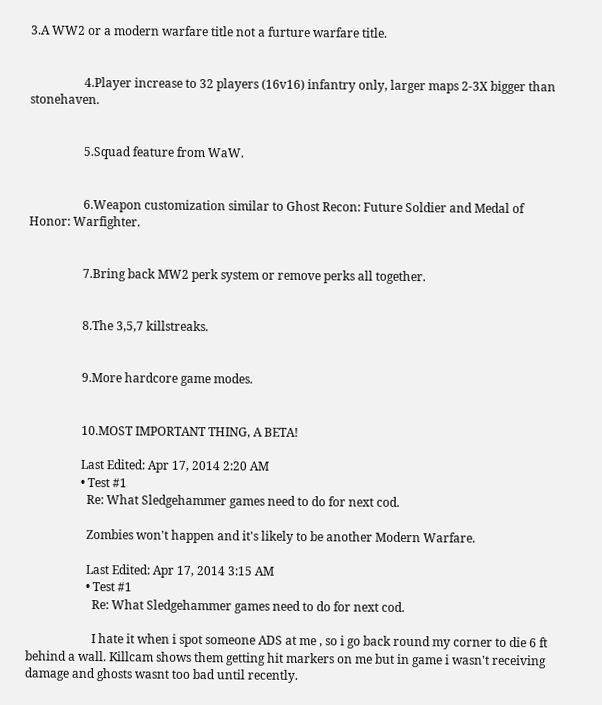3.A WW2 or a modern warfare title not a furture warfare title.


                  4.Player increase to 32 players (16v16) infantry only, larger maps 2-3X bigger than stonehaven.


                  5.Squad feature from WaW.


                  6.Weapon customization similar to Ghost Recon: Future Soldier and Medal of Honor: Warfighter.


                  7.Bring back MW2 perk system or remove perks all together.


                  8.The 3,5,7 killstreaks.


                  9.More hardcore game modes.


                  10.MOST IMPORTANT THING, A BETA!

                  Last Edited: Apr 17, 2014 2:20 AM
                  • Test #1
                    Re: What Sledgehammer games need to do for next cod.

                    Zombies won't happen and it's likely to be another Modern Warfare.

                    Last Edited: Apr 17, 2014 3:15 AM
                    • Test #1
                      Re: What Sledgehammer games need to do for next cod.

                      I hate it when i spot someone ADS at me , so i go back round my corner to die 6 ft behind a wall. Killcam shows them getting hit markers on me but in game i wasn't receiving damage and ghosts wasnt too bad until recently.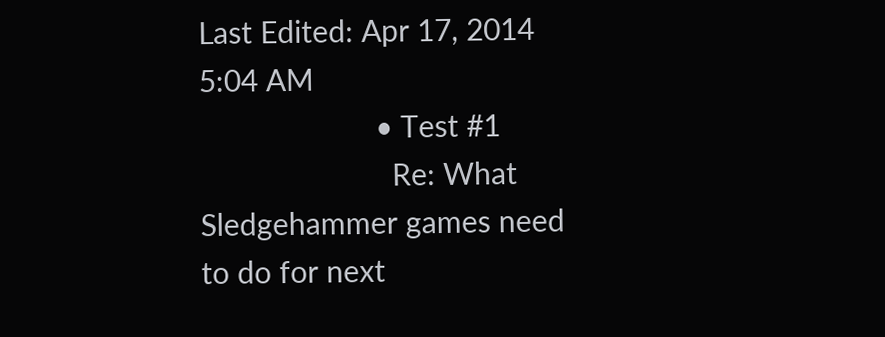Last Edited: Apr 17, 2014 5:04 AM
                      • Test #1
                        Re: What Sledgehammer games need to do for next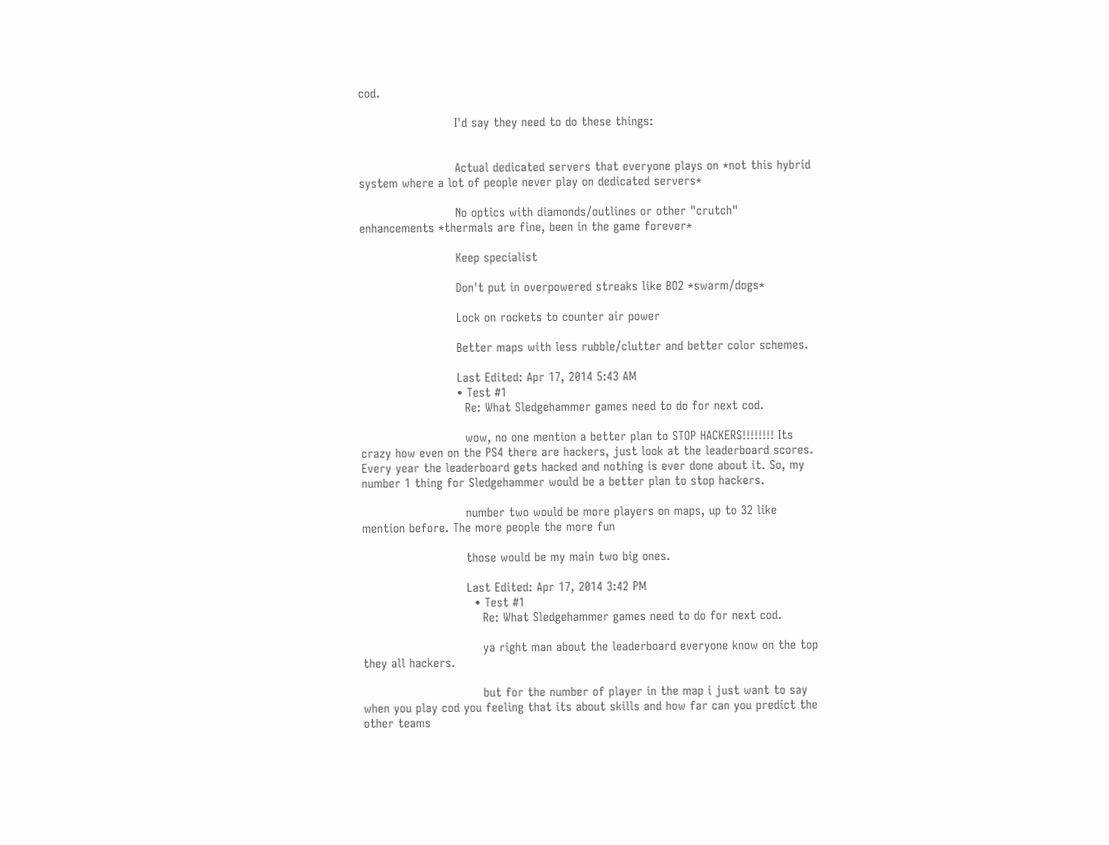cod.

                        I'd say they need to do these things:


                        Actual dedicated servers that everyone plays on *not this hybrid system where a lot of people never play on dedicated servers*

                        No optics with diamonds/outlines or other "crutch" enhancements *thermals are fine, been in the game forever*

                        Keep specialist

                        Don't put in overpowered streaks like BO2 *swarm/dogs*

                        Lock on rockets to counter air power

                        Better maps with less rubble/clutter and better color schemes.

                        Last Edited: Apr 17, 2014 5:43 AM
                        • Test #1
                          Re: What Sledgehammer games need to do for next cod.

                          wow, no one mention a better plan to STOP HACKERS!!!!!!!! Its crazy how even on the PS4 there are hackers, just look at the leaderboard scores. Every year the leaderboard gets hacked and nothing is ever done about it. So, my number 1 thing for Sledgehammer would be a better plan to stop hackers.

                          number two would be more players on maps, up to 32 like mention before. The more people the more fun

                          those would be my main two big ones.

                          Last Edited: Apr 17, 2014 3:42 PM
                            • Test #1
                              Re: What Sledgehammer games need to do for next cod.

                              ya right man about the leaderboard everyone know on the top they all hackers.

                              but for the number of player in the map i just want to say when you play cod you feeling that its about skills and how far can you predict the other teams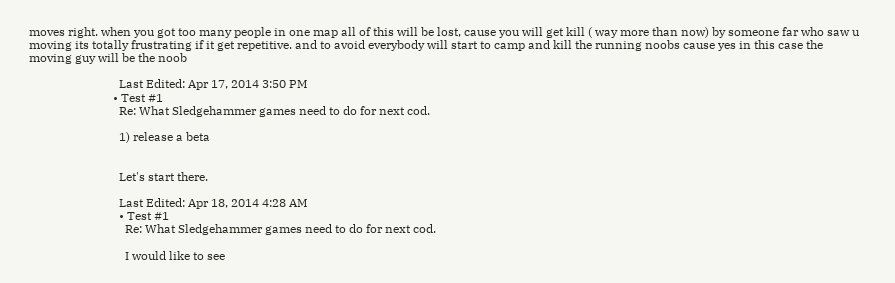moves right. when you got too many people in one map all of this will be lost, cause you will get kill ( way more than now) by someone far who saw u moving its totally frustrating if it get repetitive. and to avoid everybody will start to camp and kill the running noobs cause yes in this case the moving guy will be the noob

                              Last Edited: Apr 17, 2014 3:50 PM
                            • Test #1
                              Re: What Sledgehammer games need to do for next cod.

                              1) release a beta


                              Let's start there.

                              Last Edited: Apr 18, 2014 4:28 AM
                              • Test #1
                                Re: What Sledgehammer games need to do for next cod.

                                I would like to see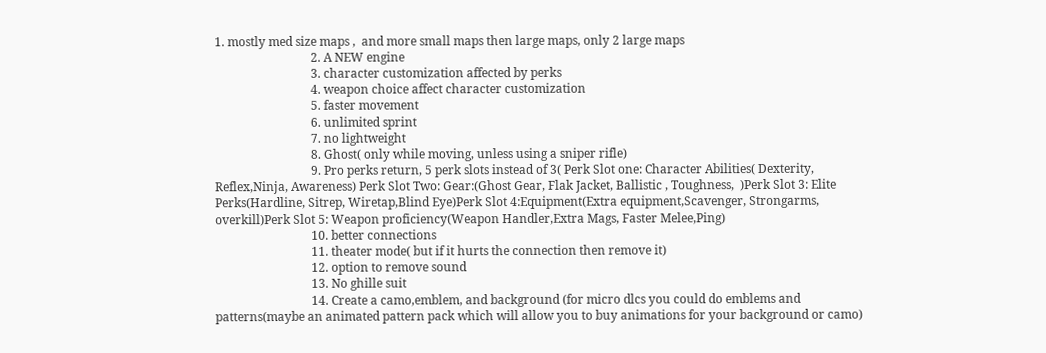1. mostly med size maps ,  and more small maps then large maps, only 2 large maps
                                2. A NEW engine
                                3. character customization affected by perks
                                4. weapon choice affect character customization
                                5. faster movement
                                6. unlimited sprint
                                7. no lightweight
                                8. Ghost( only while moving, unless using a sniper rifle)
                                9. Pro perks return, 5 perk slots instead of 3( Perk Slot one: Character Abilities( Dexterity, Reflex,Ninja, Awareness) Perk Slot Two: Gear:(Ghost Gear, Flak Jacket, Ballistic , Toughness,  )Perk Slot 3: Elite Perks(Hardline, Sitrep, Wiretap,Blind Eye)Perk Slot 4:Equipment(Extra equipment,Scavenger, Strongarms, overkill)Perk Slot 5: Weapon proficiency(Weapon Handler,Extra Mags, Faster Melee,Ping)
                                10. better connections
                                11. theater mode( but if it hurts the connection then remove it)
                                12. option to remove sound
                                13. No ghille suit
                                14. Create a camo,emblem, and background (for micro dlcs you could do emblems and patterns(maybe an animated pattern pack which will allow you to buy animations for your background or camo)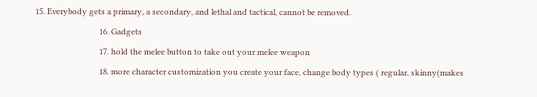15. Everybody gets a primary, a secondary, and lethal and tactical, cannot be removed.
                                16. Gadgets
                                17. hold the melee button to take out your melee weapon
                                18. more character customization you create your face, change body types ( regular, skinny(makes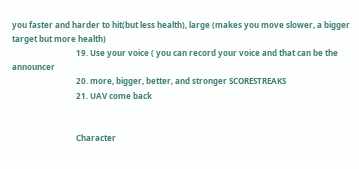you faster and harder to hit(but less health), large (makes you move slower, a bigger target but more health)
                                19. Use your voice ( you can record your voice and that can be the announcer
                                20. more, bigger, better, and stronger SCORESTREAKS
                                21. UAV come back


                                Character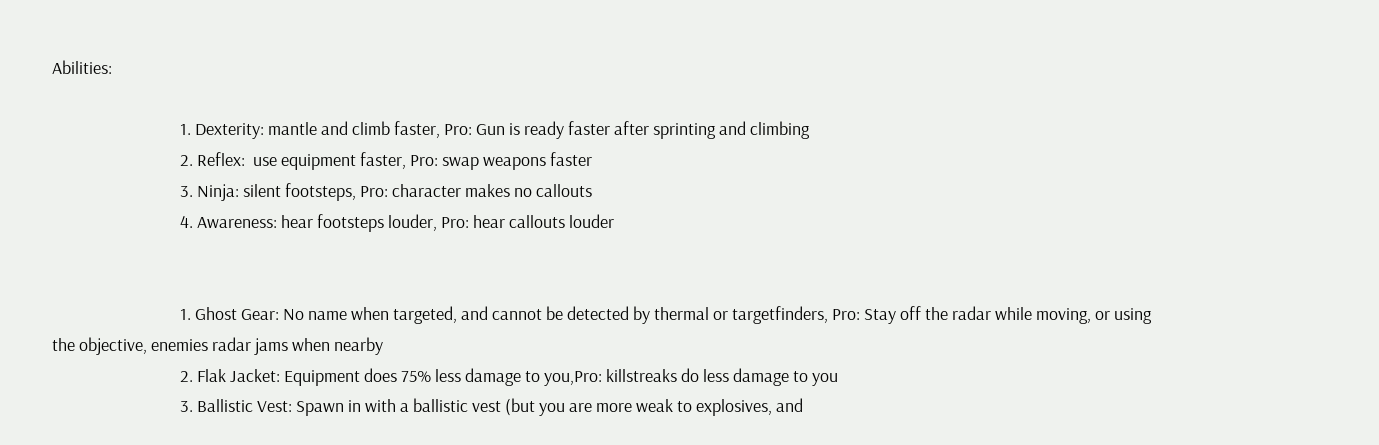Abilities:

                                1. Dexterity: mantle and climb faster, Pro: Gun is ready faster after sprinting and climbing
                                2. Reflex:  use equipment faster, Pro: swap weapons faster
                                3. Ninja: silent footsteps, Pro: character makes no callouts
                                4. Awareness: hear footsteps louder, Pro: hear callouts louder


                                1. Ghost Gear: No name when targeted, and cannot be detected by thermal or targetfinders, Pro: Stay off the radar while moving, or using the objective, enemies radar jams when nearby
                                2. Flak Jacket: Equipment does 75% less damage to you,Pro: killstreaks do less damage to you
                                3. Ballistic Vest: Spawn in with a ballistic vest (but you are more weak to explosives, and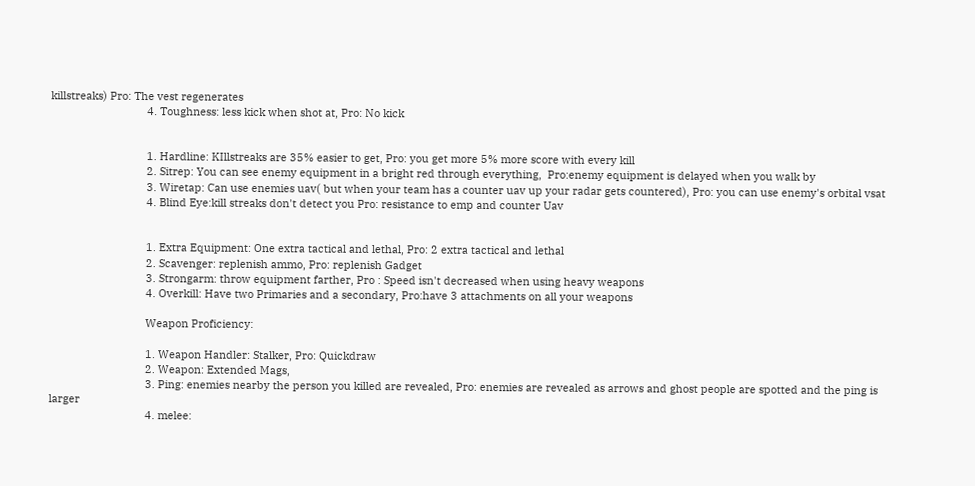killstreaks) Pro: The vest regenerates
                                4. Toughness: less kick when shot at, Pro: No kick


                                1. Hardline: KIllstreaks are 35% easier to get, Pro: you get more 5% more score with every kill
                                2. Sitrep: You can see enemy equipment in a bright red through everything,  Pro:enemy equipment is delayed when you walk by
                                3. Wiretap: Can use enemies uav( but when your team has a counter uav up your radar gets countered), Pro: you can use enemy's orbital vsat
                                4. Blind Eye:kill streaks don't detect you Pro: resistance to emp and counter Uav


                                1. Extra Equipment: One extra tactical and lethal, Pro: 2 extra tactical and lethal
                                2. Scavenger: replenish ammo, Pro: replenish Gadget
                                3. Strongarm: throw equipment farther, Pro : Speed isn't decreased when using heavy weapons
                                4. Overkill: Have two Primaries and a secondary, Pro:have 3 attachments on all your weapons

                                Weapon Proficiency:

                                1. Weapon Handler: Stalker, Pro: Quickdraw
                                2. Weapon: Extended Mags,
                                3. Ping: enemies nearby the person you killed are revealed, Pro: enemies are revealed as arrows and ghost people are spotted and the ping is larger
                                4. melee: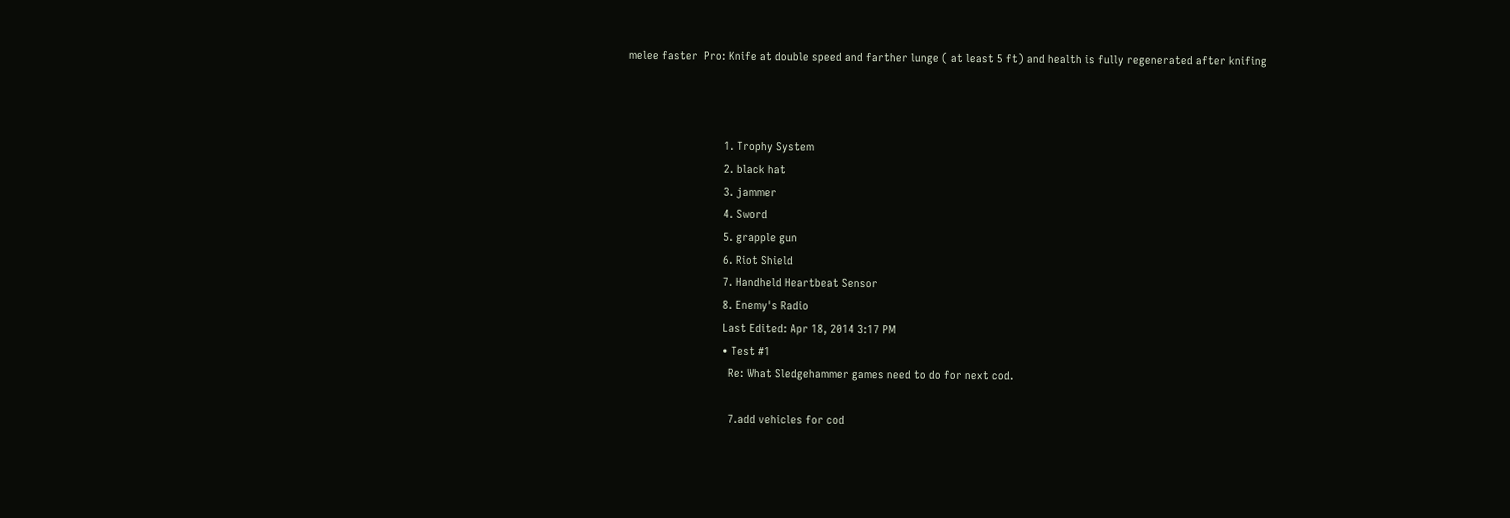melee faster  Pro: Knife at double speed and farther lunge ( at least 5 ft) and health is fully regenerated after knifing



                                1. Trophy System
                                2. black hat
                                3. jammer
                                4. Sword
                                5. grapple gun
                                6. Riot Shield
                                7. Handheld Heartbeat Sensor
                                8. Enemy's Radio
                                Last Edited: Apr 18, 2014 3:17 PM
                                • Test #1
                                  Re: What Sledgehammer games need to do for next cod.

                                  7.add vehicles for cod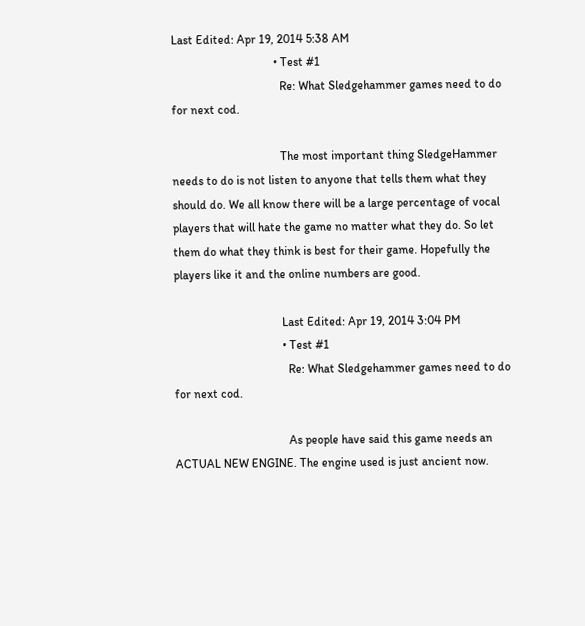Last Edited: Apr 19, 2014 5:38 AM
                                  • Test #1
                                    Re: What Sledgehammer games need to do for next cod.

                                    The most important thing SledgeHammer needs to do is not listen to anyone that tells them what they should do. We all know there will be a large percentage of vocal players that will hate the game no matter what they do. So let them do what they think is best for their game. Hopefully the players like it and the online numbers are good.

                                    Last Edited: Apr 19, 2014 3:04 PM
                                    • Test #1
                                      Re: What Sledgehammer games need to do for next cod.

                                      As people have said this game needs an ACTUAL NEW ENGINE. The engine used is just ancient now.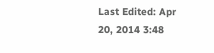Last Edited: Apr 20, 2014 3:48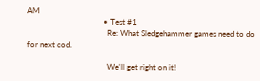AM
                                      • Test #1
                                        Re: What Sledgehammer games need to do for next cod.

                                        We'll get right on it!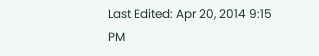Last Edited: Apr 20, 2014 9:15 PM